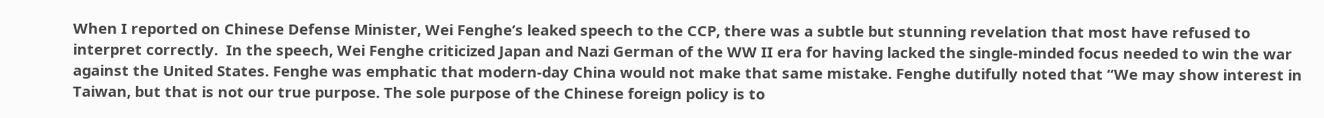When I reported on Chinese Defense Minister, Wei Fenghe’s leaked speech to the CCP, there was a subtle but stunning revelation that most have refused to interpret correctly.  In the speech, Wei Fenghe criticized Japan and Nazi German of the WW II era for having lacked the single-minded focus needed to win the war against the United States. Fenghe was emphatic that modern-day China would not make that same mistake. Fenghe dutifully noted that “We may show interest in Taiwan, but that is not our true purpose. The sole purpose of the Chinese foreign policy is to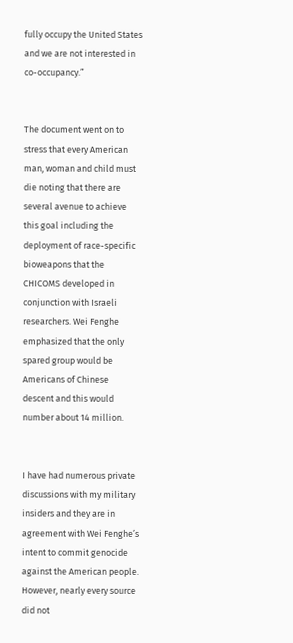fully occupy the United States and we are not interested in co-occupancy.”


The document went on to stress that every American man, woman and child must die noting that there are several avenue to achieve this goal including the deployment of race-specific bioweapons that the CHICOMS developed in conjunction with Israeli researchers. Wei Fenghe emphasized that the only spared group would be Americans of Chinese descent and this would number about 14 million.


I have had numerous private discussions with my military insiders and they are in agreement with Wei Fenghe’s intent to commit genocide against the American people. However, nearly every source did not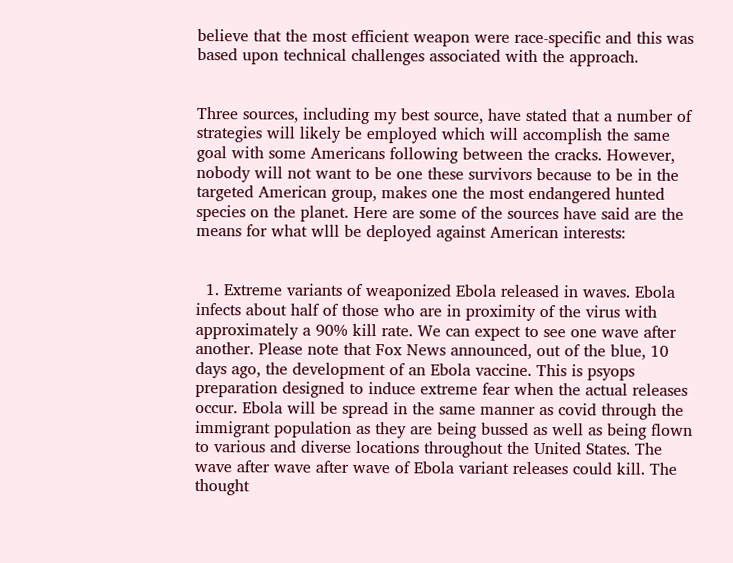believe that the most efficient weapon were race-specific and this was based upon technical challenges associated with the approach.


Three sources, including my best source, have stated that a number of strategies will likely be employed which will accomplish the same goal with some Americans following between the cracks. However, nobody will not want to be one these survivors because to be in the targeted American group, makes one the most endangered hunted species on the planet. Here are some of the sources have said are the means for what wlll be deployed against American interests:


  1. Extreme variants of weaponized Ebola released in waves. Ebola infects about half of those who are in proximity of the virus with approximately a 90% kill rate. We can expect to see one wave after another. Please note that Fox News announced, out of the blue, 10 days ago, the development of an Ebola vaccine. This is psyops preparation designed to induce extreme fear when the actual releases occur. Ebola will be spread in the same manner as covid through the immigrant population as they are being bussed as well as being flown to various and diverse locations throughout the United States. The wave after wave after wave of Ebola variant releases could kill. The thought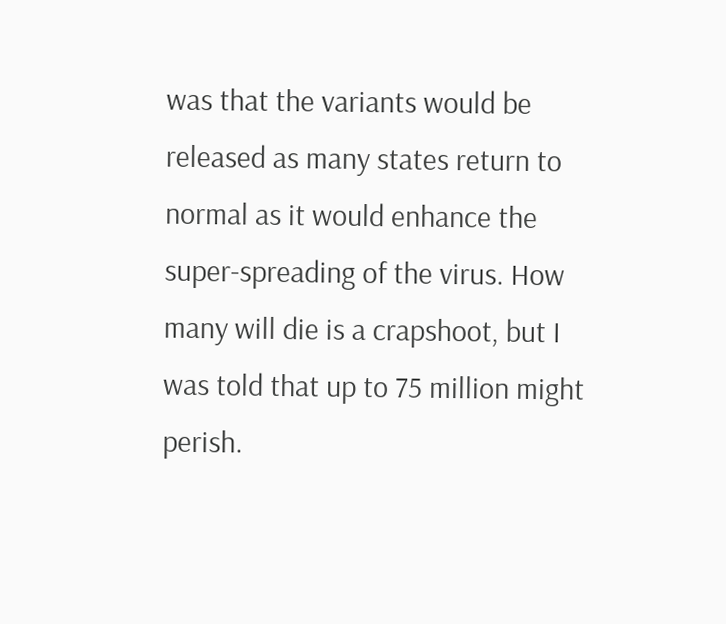was that the variants would be released as many states return to normal as it would enhance the super-spreading of the virus. How many will die is a crapshoot, but I was told that up to 75 million might perish.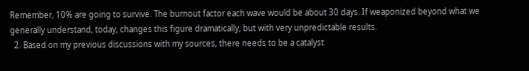Remember, 10% are going to survive. The burnout factor each wave would be about 30 days. If weaponized beyond what we generally understand, today, changes this figure dramatically, but with very unpredictable results.
  2. Based on my previous discussions with my sources, there needs to be a catalyst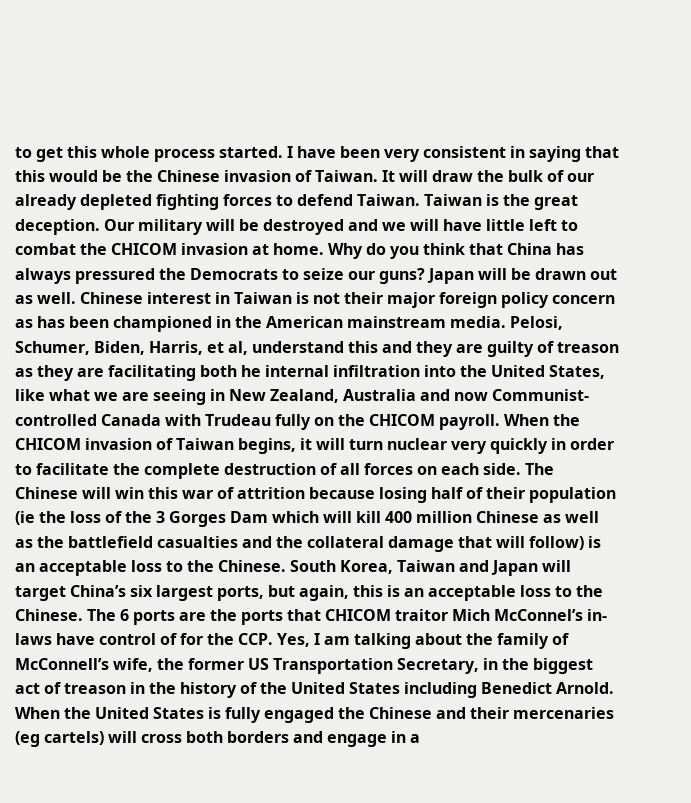to get this whole process started. I have been very consistent in saying that this would be the Chinese invasion of Taiwan. It will draw the bulk of our already depleted fighting forces to defend Taiwan. Taiwan is the great deception. Our military will be destroyed and we will have little left to combat the CHICOM invasion at home. Why do you think that China has always pressured the Democrats to seize our guns? Japan will be drawn out as well. Chinese interest in Taiwan is not their major foreign policy concern as has been championed in the American mainstream media. Pelosi, Schumer, Biden, Harris, et al, understand this and they are guilty of treason as they are facilitating both he internal infiltration into the United States, like what we are seeing in New Zealand, Australia and now Communist-controlled Canada with Trudeau fully on the CHICOM payroll. When the CHICOM invasion of Taiwan begins, it will turn nuclear very quickly in order to facilitate the complete destruction of all forces on each side. The Chinese will win this war of attrition because losing half of their population (ie the loss of the 3 Gorges Dam which will kill 400 million Chinese as well as the battlefield casualties and the collateral damage that will follow) is an acceptable loss to the Chinese. South Korea, Taiwan and Japan will target China’s six largest ports, but again, this is an acceptable loss to the Chinese. The 6 ports are the ports that CHICOM traitor Mich McConnel’s in-laws have control of for the CCP. Yes, I am talking about the family of McConnell’s wife, the former US Transportation Secretary, in the biggest act of treason in the history of the United States including Benedict Arnold. When the United States is fully engaged the Chinese and their mercenaries (eg cartels) will cross both borders and engage in a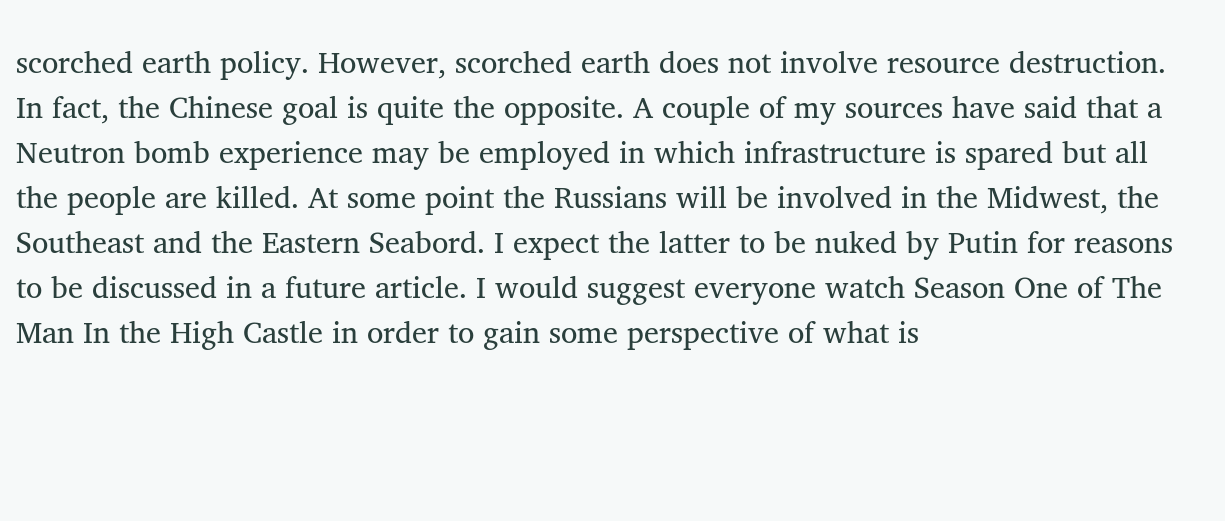scorched earth policy. However, scorched earth does not involve resource destruction. In fact, the Chinese goal is quite the opposite. A couple of my sources have said that a Neutron bomb experience may be employed in which infrastructure is spared but all the people are killed. At some point the Russians will be involved in the Midwest, the Southeast and the Eastern Seabord. I expect the latter to be nuked by Putin for reasons to be discussed in a future article. I would suggest everyone watch Season One of The Man In the High Castle in order to gain some perspective of what is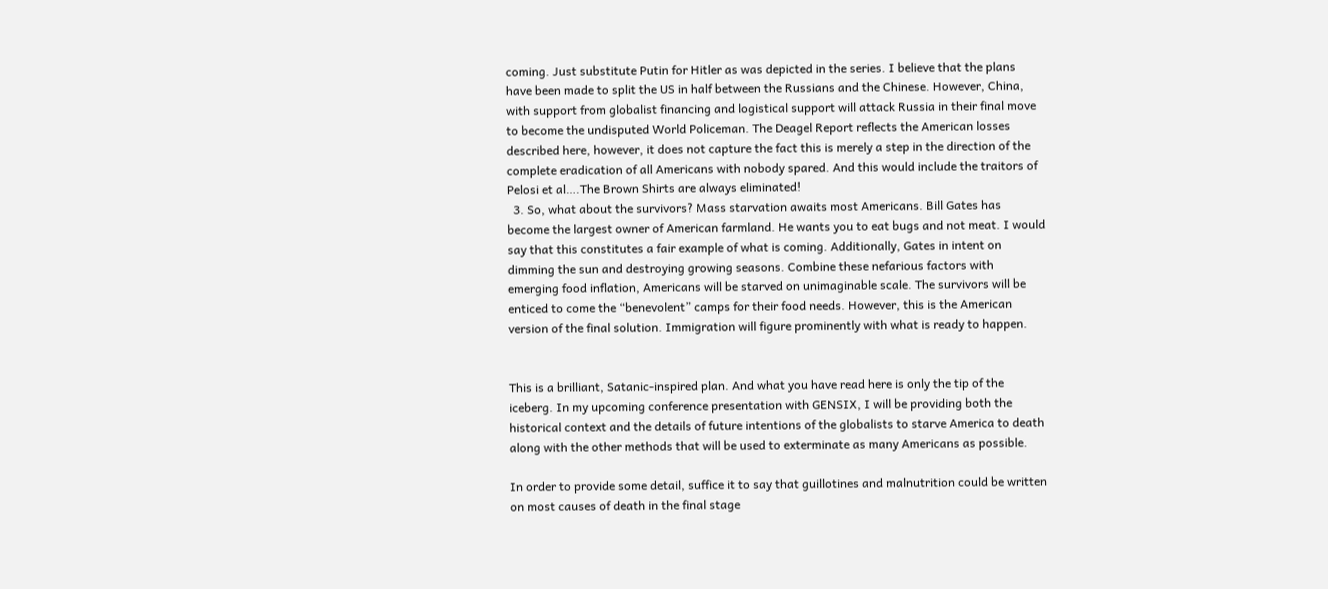coming. Just substitute Putin for Hitler as was depicted in the series. I believe that the plans have been made to split the US in half between the Russians and the Chinese. However, China, with support from globalist financing and logistical support will attack Russia in their final move to become the undisputed World Policeman. The Deagel Report reflects the American losses described here, however, it does not capture the fact this is merely a step in the direction of the complete eradication of all Americans with nobody spared. And this would include the traitors of Pelosi et al….The Brown Shirts are always eliminated!
  3. So, what about the survivors? Mass starvation awaits most Americans. Bill Gates has become the largest owner of American farmland. He wants you to eat bugs and not meat. I would say that this constitutes a fair example of what is coming. Additionally, Gates in intent on dimming the sun and destroying growing seasons. Combine these nefarious factors with emerging food inflation, Americans will be starved on unimaginable scale. The survivors will be enticed to come the “benevolent” camps for their food needs. However, this is the American version of the final solution. Immigration will figure prominently with what is ready to happen.


This is a brilliant, Satanic-inspired plan. And what you have read here is only the tip of the iceberg. In my upcoming conference presentation with GENSIX, I will be providing both the historical context and the details of future intentions of the globalists to starve America to death along with the other methods that will be used to exterminate as many Americans as possible.

In order to provide some detail, suffice it to say that guillotines and malnutrition could be written on most causes of death in the final stage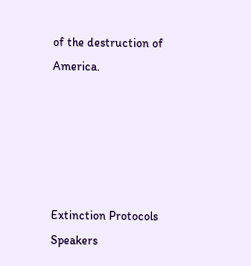of the destruction of America.





Extinction Protocols Speakers